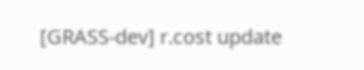[GRASS-dev] r.cost update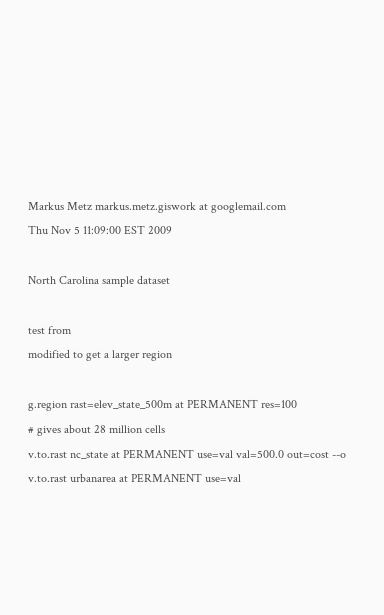Markus Metz markus.metz.giswork at googlemail.com
Thu Nov 5 11:09:00 EST 2009

North Carolina sample dataset

test from
modified to get a larger region

g.region rast=elev_state_500m at PERMANENT res=100
# gives about 28 million cells
v.to.rast nc_state at PERMANENT use=val val=500.0 out=cost --o
v.to.rast urbanarea at PERMANENT use=val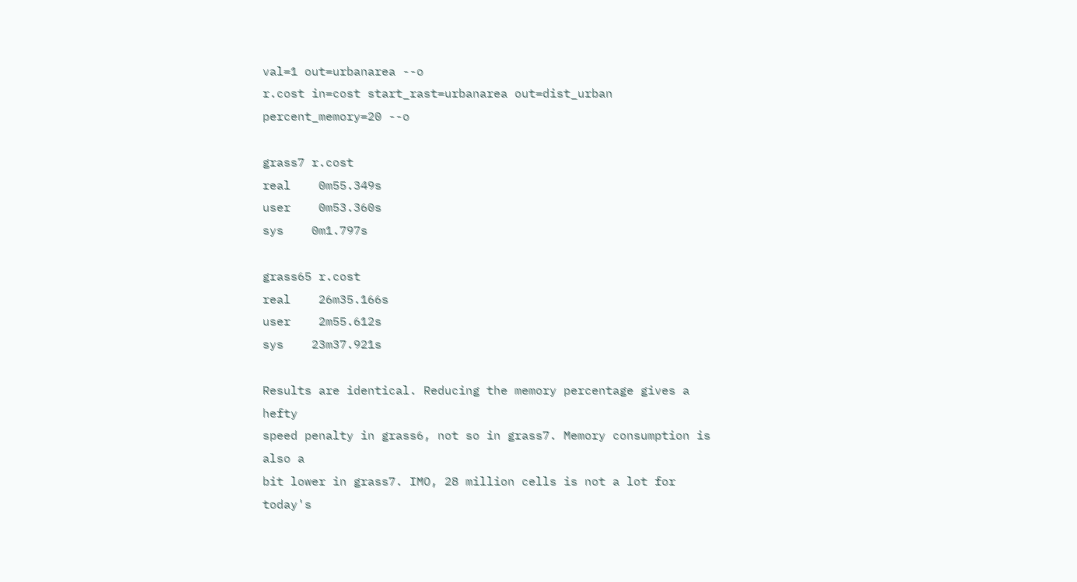val=1 out=urbanarea --o
r.cost in=cost start_rast=urbanarea out=dist_urban percent_memory=20 --o

grass7 r.cost
real    0m55.349s
user    0m53.360s
sys    0m1.797s

grass65 r.cost
real    26m35.166s
user    2m55.612s
sys    23m37.921s

Results are identical. Reducing the memory percentage gives a hefty
speed penalty in grass6, not so in grass7. Memory consumption is also a
bit lower in grass7. IMO, 28 million cells is not a lot for today's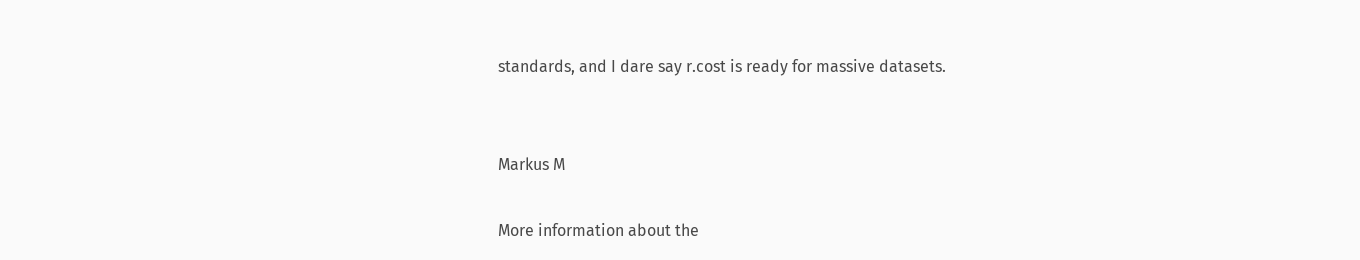standards, and I dare say r.cost is ready for massive datasets.


Markus M

More information about the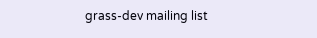grass-dev mailing list